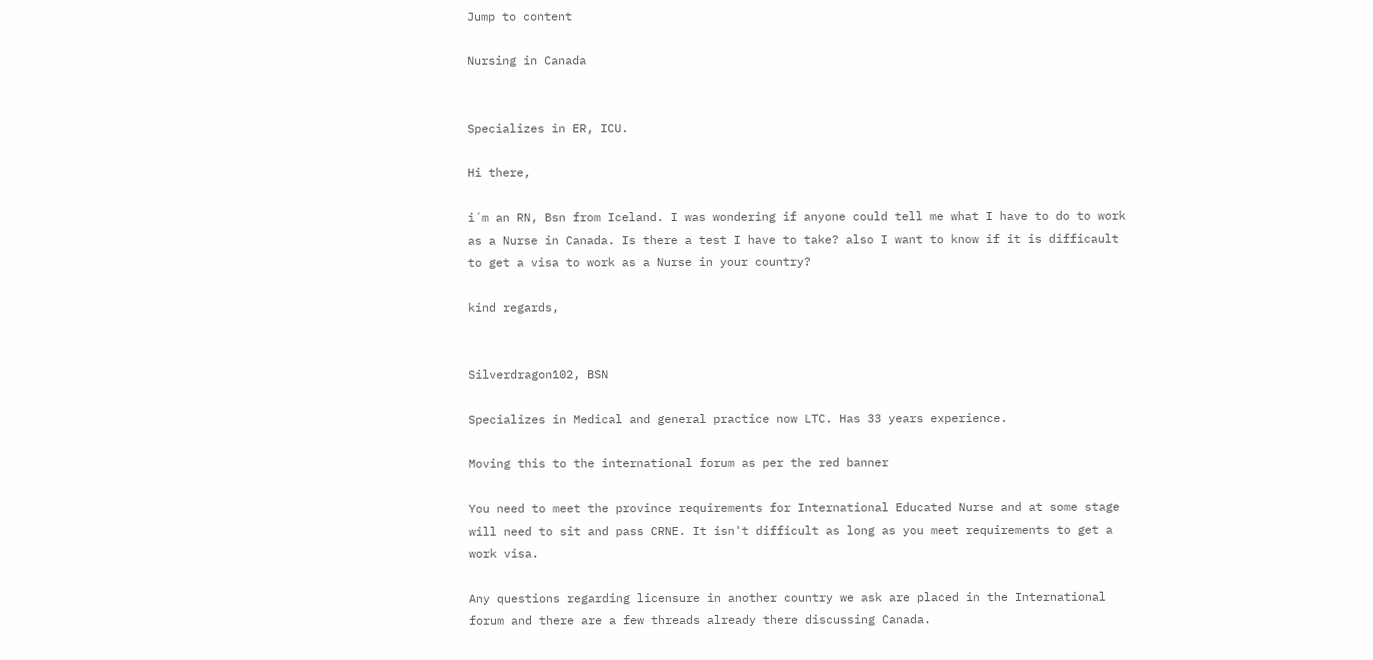Jump to content

Nursing in Canada


Specializes in ER, ICU.

Hi there,

i´m an RN, Bsn from Iceland. I was wondering if anyone could tell me what I have to do to work as a Nurse in Canada. Is there a test I have to take? also I want to know if it is difficault to get a visa to work as a Nurse in your country?

kind regards,


Silverdragon102, BSN

Specializes in Medical and general practice now LTC. Has 33 years experience.

Moving this to the international forum as per the red banner

You need to meet the province requirements for International Educated Nurse and at some stage will need to sit and pass CRNE. It isn't difficult as long as you meet requirements to get a work visa.

Any questions regarding licensure in another country we ask are placed in the International forum and there are a few threads already there discussing Canada.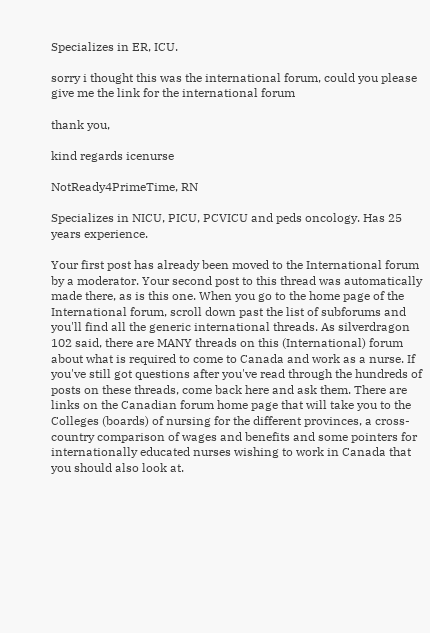Specializes in ER, ICU.

sorry i thought this was the international forum, could you please give me the link for the international forum

thank you,

kind regards icenurse

NotReady4PrimeTime, RN

Specializes in NICU, PICU, PCVICU and peds oncology. Has 25 years experience.

Your first post has already been moved to the International forum by a moderator. Your second post to this thread was automatically made there, as is this one. When you go to the home page of the International forum, scroll down past the list of subforums and you'll find all the generic international threads. As silverdragon 102 said, there are MANY threads on this (International) forum about what is required to come to Canada and work as a nurse. If you've still got questions after you've read through the hundreds of posts on these threads, come back here and ask them. There are links on the Canadian forum home page that will take you to the Colleges (boards) of nursing for the different provinces, a cross-country comparison of wages and benefits and some pointers for internationally educated nurses wishing to work in Canada that you should also look at.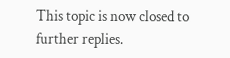This topic is now closed to further replies.